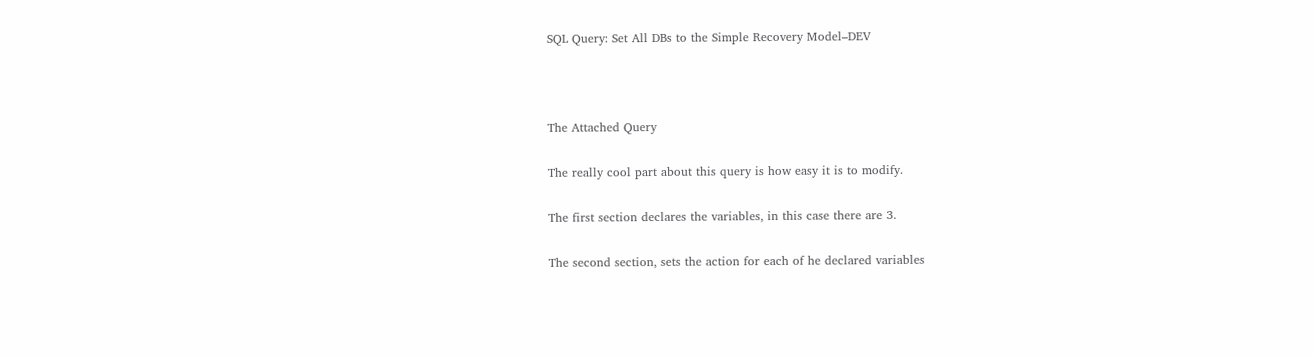SQL Query: Set All DBs to the Simple Recovery Model–DEV



The Attached Query

The really cool part about this query is how easy it is to modify.

The first section declares the variables, in this case there are 3.

The second section, sets the action for each of he declared variables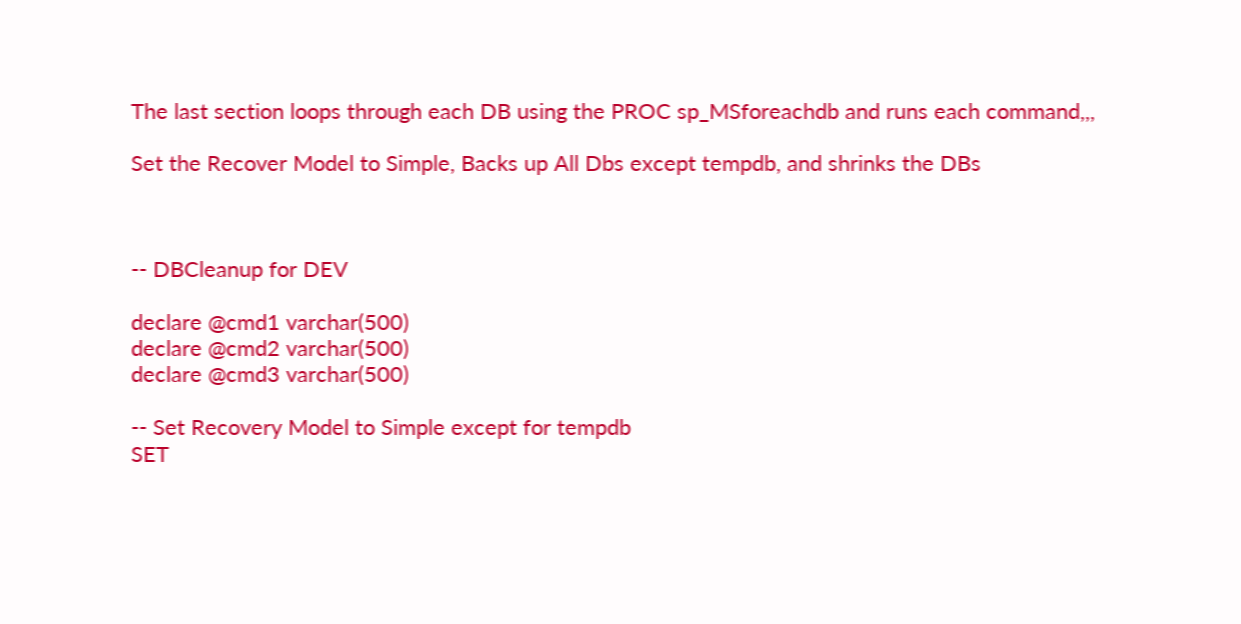The last section loops through each DB using the PROC sp_MSforeachdb and runs each command,,,

Set the Recover Model to Simple, Backs up All Dbs except tempdb, and shrinks the DBs



-- DBCleanup for DEV

declare @cmd1 varchar(500)
declare @cmd2 varchar(500)
declare @cmd3 varchar(500)

-- Set Recovery Model to Simple except for tempdb
SET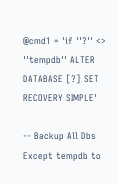@cmd1 = 'if ''?'' <> ''tempdb'' ALTER DATABASE [?] SET RECOVERY SIMPLE'

-- Backup All Dbs Except tempdb to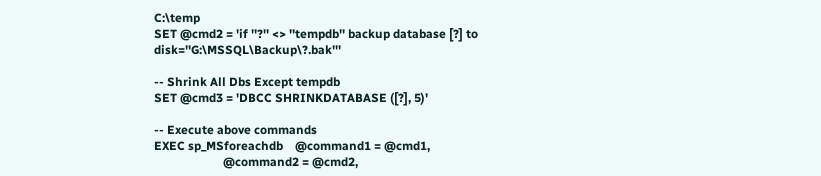C:\temp
SET @cmd2 = 'if ''?'' <> ''tempdb'' backup database [?] to disk=''G:\MSSQL\Backup\?.bak'''

-- Shrink All Dbs Except tempdb
SET @cmd3 = 'DBCC SHRINKDATABASE ([?], 5)'

-- Execute above commands
EXEC sp_MSforeachdb    @command1 = @cmd1,
                       @command2 = @cmd2,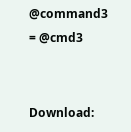@command3 = @cmd3


Download: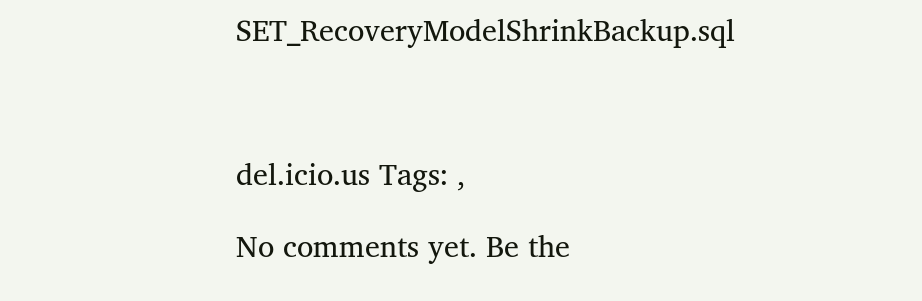SET_RecoveryModelShrinkBackup.sql



del.icio.us Tags: ,

No comments yet. Be the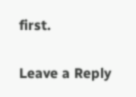first.

Leave a Reply